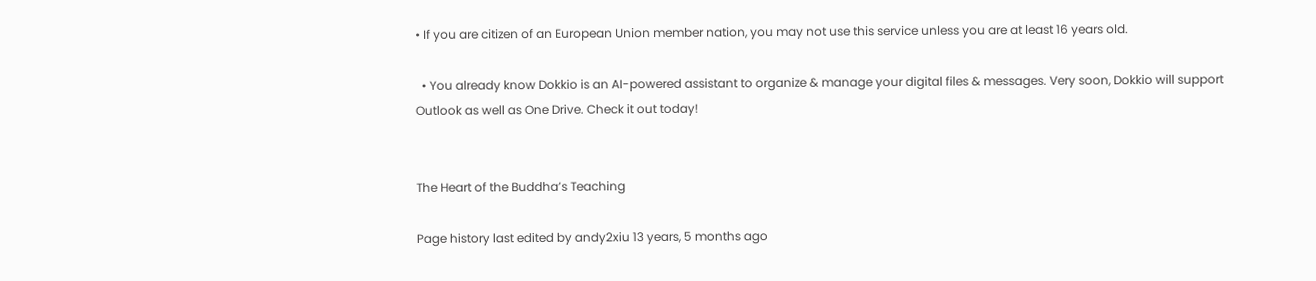• If you are citizen of an European Union member nation, you may not use this service unless you are at least 16 years old.

  • You already know Dokkio is an AI-powered assistant to organize & manage your digital files & messages. Very soon, Dokkio will support Outlook as well as One Drive. Check it out today!


The Heart of the Buddha’s Teaching

Page history last edited by andy2xiu 13 years, 5 months ago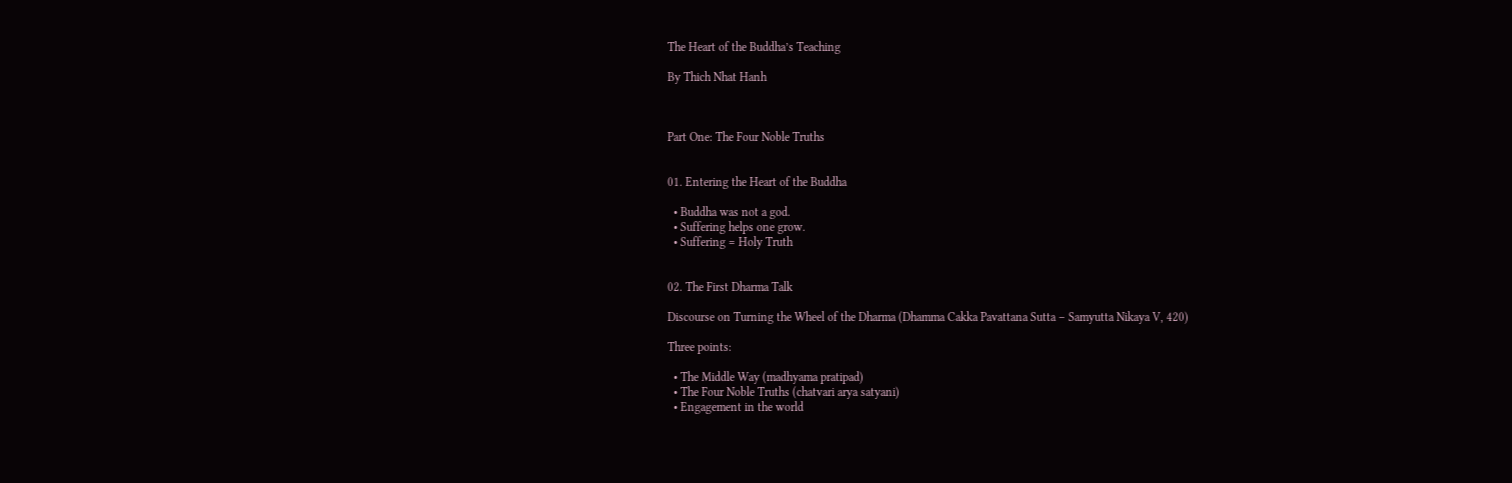The Heart of the Buddha’s Teaching

By Thich Nhat Hanh



Part One: The Four Noble Truths


01. Entering the Heart of the Buddha

  • Buddha was not a god.
  • Suffering helps one grow.
  • Suffering = Holy Truth


02. The First Dharma Talk

Discourse on Turning the Wheel of the Dharma (Dhamma Cakka Pavattana Sutta – Samyutta Nikaya V, 420)

Three points:

  • The Middle Way (madhyama pratipad)
  • The Four Noble Truths (chatvari arya satyani)
  • Engagement in the world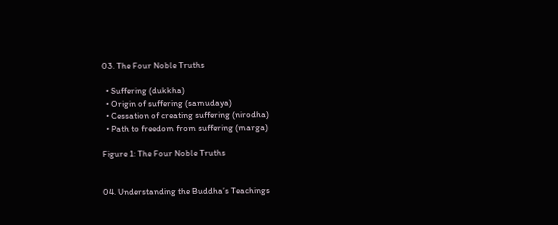03. The Four Noble Truths

  • Suffering (dukkha)
  • Origin of suffering (samudaya)
  • Cessation of creating suffering (nirodha)
  • Path to freedom from suffering (marga)

Figure 1: The Four Noble Truths


04. Understanding the Buddha’s Teachings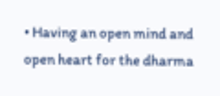• Having an open mind and open heart for the dharma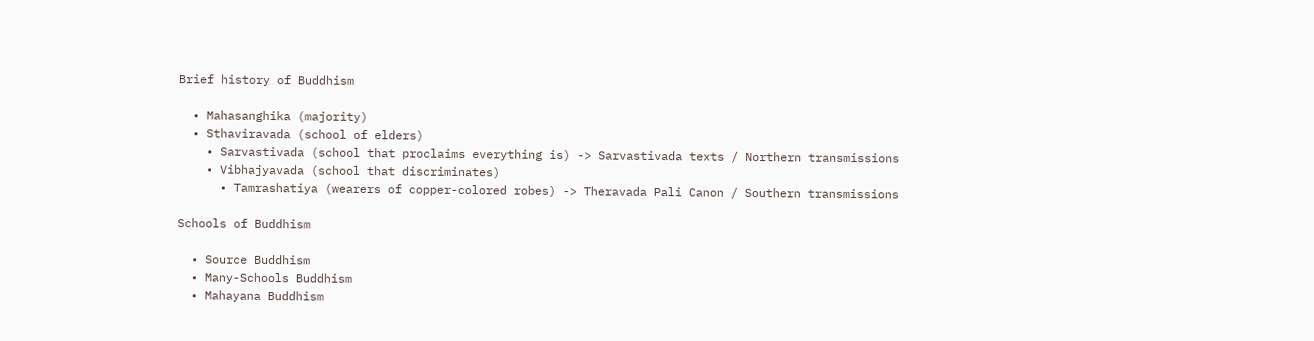Brief history of Buddhism

  • Mahasanghika (majority)
  • Sthaviravada (school of elders)
    • Sarvastivada (school that proclaims everything is) -> Sarvastivada texts / Northern transmissions
    • Vibhajyavada (school that discriminates)
      • Tamrashatiya (wearers of copper-colored robes) -> Theravada Pali Canon / Southern transmissions

Schools of Buddhism

  • Source Buddhism
  • Many-Schools Buddhism
  • Mahayana Buddhism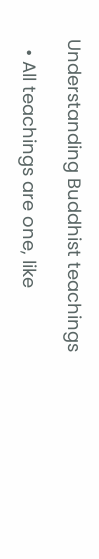Understanding Buddhist teachings

  • All teachings are one, like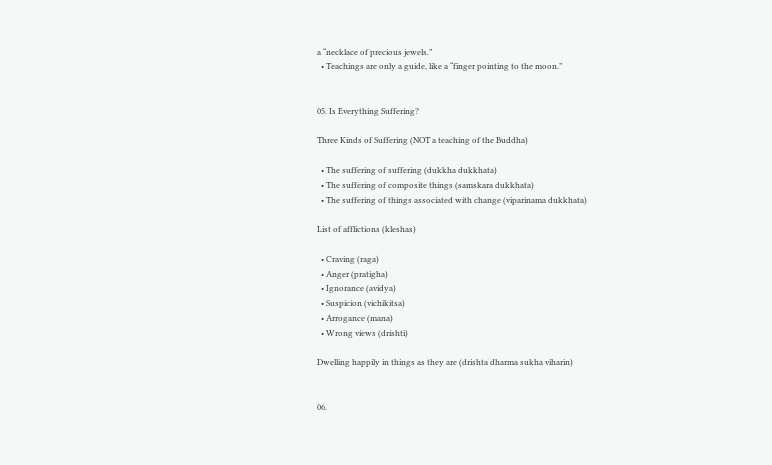a “necklace of precious jewels.”
  • Teachings are only a guide, like a “finger pointing to the moon.”


05. Is Everything Suffering?

Three Kinds of Suffering (NOT a teaching of the Buddha)

  • The suffering of suffering (dukkha dukkhata)
  • The suffering of composite things (samskara dukkhata)
  • The suffering of things associated with change (viparinama dukkhata)

List of afflictions (kleshas)

  • Craving (raga)
  • Anger (pratigha)
  • Ignorance (avidya)
  • Suspicion (vichikitsa)
  • Arrogance (mana)
  • Wrong views (drishti)

Dwelling happily in things as they are (drishta dharma sukha viharin)


06.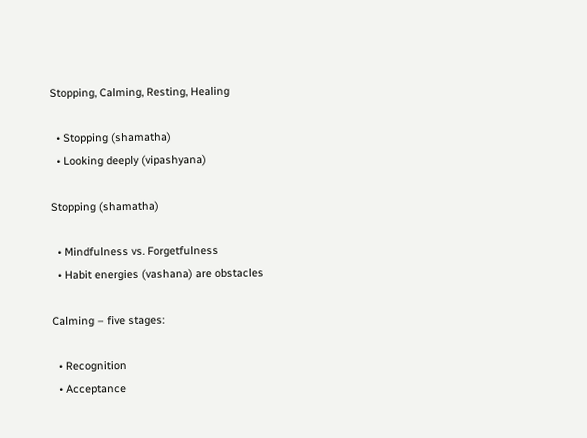Stopping, Calming, Resting, Healing

  • Stopping (shamatha)
  • Looking deeply (vipashyana)

Stopping (shamatha)

  • Mindfulness vs. Forgetfulness
  • Habit energies (vashana) are obstacles

Calming – five stages:

  • Recognition
  • Acceptance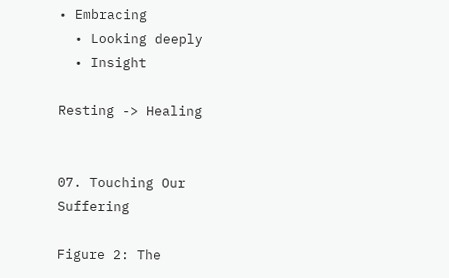• Embracing
  • Looking deeply
  • Insight

Resting -> Healing


07. Touching Our Suffering

Figure 2: The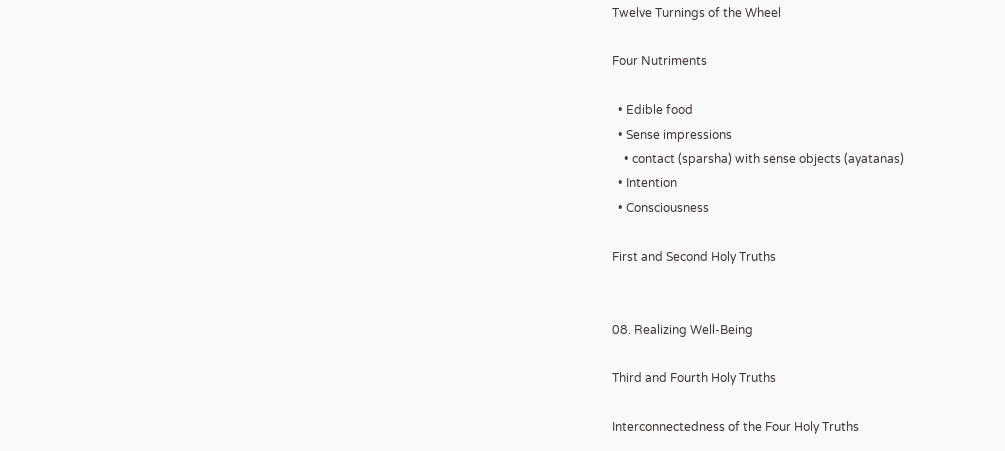Twelve Turnings of the Wheel

Four Nutriments

  • Edible food
  • Sense impressions
    • contact (sparsha) with sense objects (ayatanas)
  • Intention
  • Consciousness

First and Second Holy Truths


08. Realizing Well-Being

Third and Fourth Holy Truths

Interconnectedness of the Four Holy Truths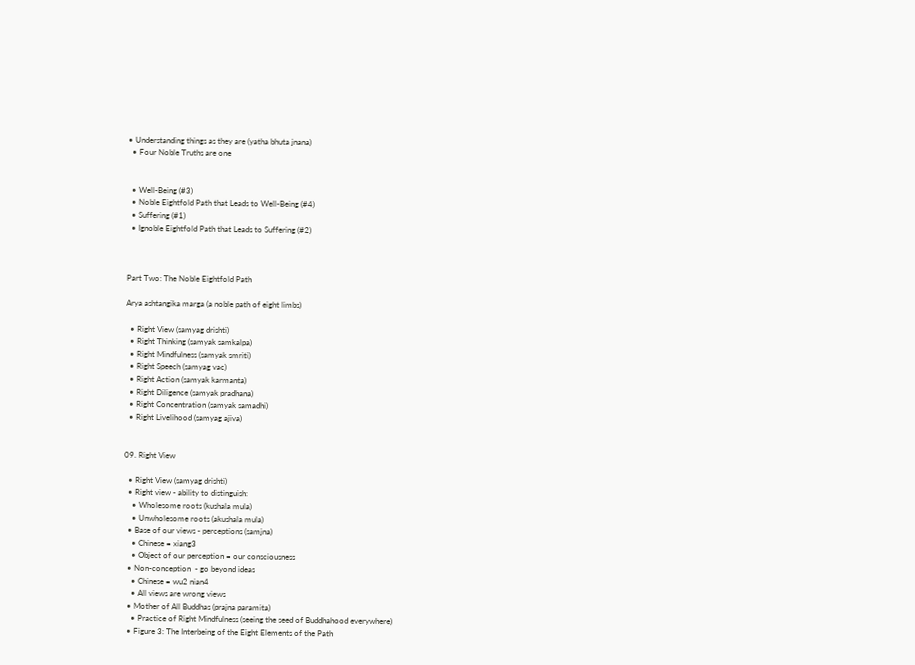• Understanding things as they are (yatha bhuta jnana)
  • Four Noble Truths are one


  • Well-Being (#3)
  • Noble Eightfold Path that Leads to Well-Being (#4)
  • Suffering (#1)
  • Ignoble Eightfold Path that Leads to Suffering (#2)



Part Two: The Noble Eightfold Path

Arya ashtangika marga (a noble path of eight limbs)

  • Right View (samyag drishti)
  • Right Thinking (samyak samkalpa)
  • Right Mindfulness (samyak smriti)
  • Right Speech (samyag vac)
  • Right Action (samyak karmanta)
  • Right Diligence (samyak pradhana)
  • Right Concentration (samyak samadhi)
  • Right Livelihood (samyag ajiva)


09. Right View

  • Right View (samyag drishti)
  • Right view - ability to distinguish:
    • Wholesome roots (kushala mula)
    • Unwholesome roots (akushala mula)
  • Base of our views - perceptions (samjna)
    • Chinese = xiang3
    • Object of our perception = our consciousness
  • Non-conception  - go beyond ideas
    • Chinese = wu2 nian4
    • All views are wrong views
  • Mother of All Buddhas (prajna paramita)
    • Practice of Right Mindfulness (seeing the seed of Buddhahood everywhere)
  • Figure 3: The Interbeing of the Eight Elements of the Path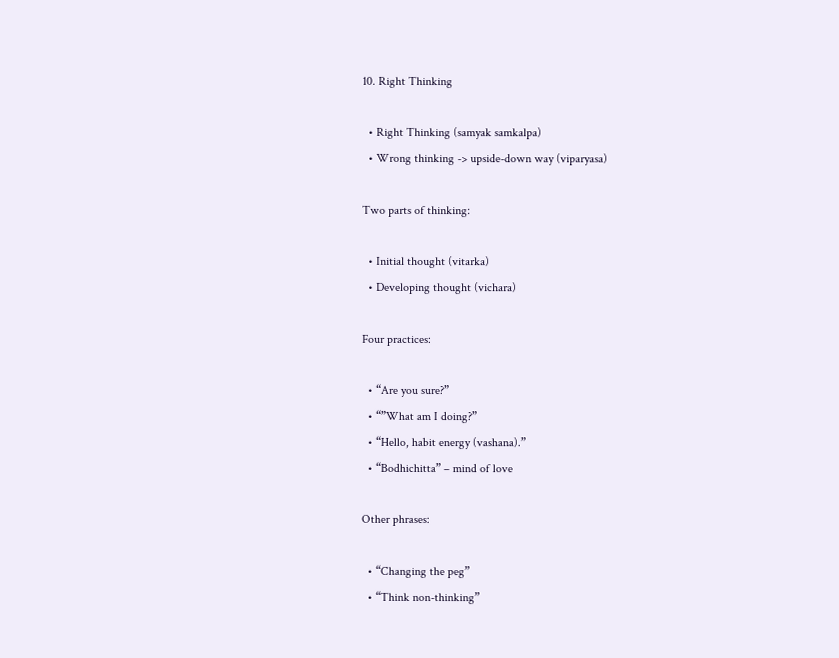10. Right Thinking

  • Right Thinking (samyak samkalpa)
  • Wrong thinking -> upside-down way (viparyasa)

Two parts of thinking:

  • Initial thought (vitarka)
  • Developing thought (vichara)

Four practices:

  • “Are you sure?”
  • “”What am I doing?”
  • “Hello, habit energy (vashana).”
  • “Bodhichitta” – mind of love

Other phrases:

  • “Changing the peg”
  • “Think non-thinking”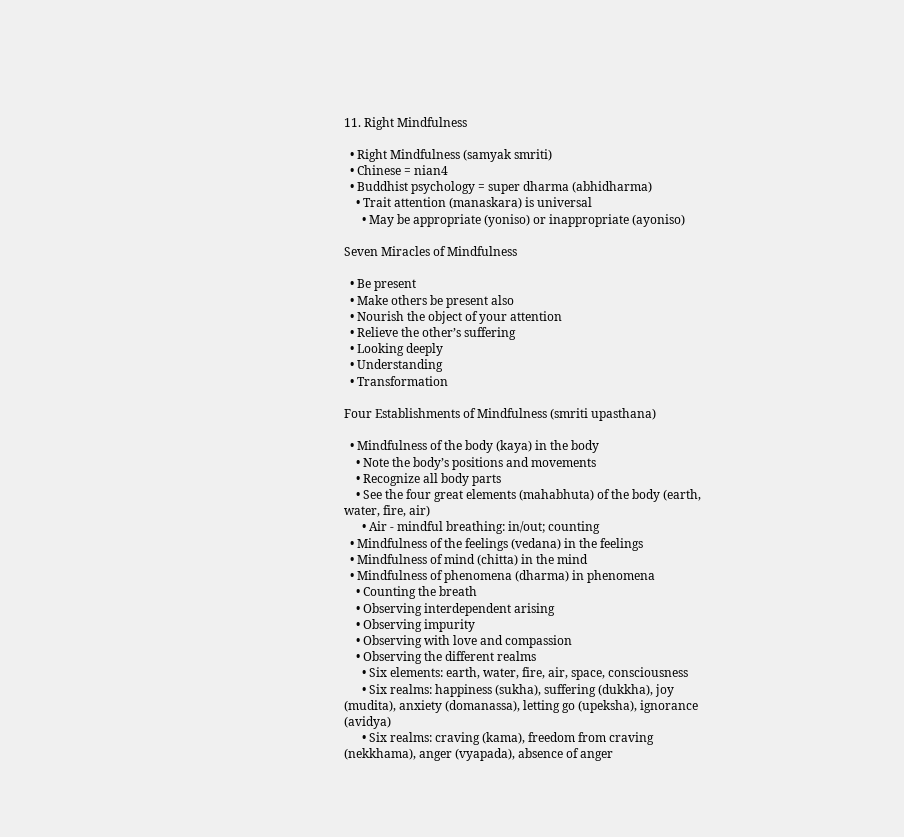11. Right Mindfulness

  • Right Mindfulness (samyak smriti)
  • Chinese = nian4
  • Buddhist psychology = super dharma (abhidharma)
    • Trait attention (manaskara) is universal
      • May be appropriate (yoniso) or inappropriate (ayoniso)

Seven Miracles of Mindfulness

  • Be present
  • Make others be present also
  • Nourish the object of your attention
  • Relieve the other’s suffering
  • Looking deeply
  • Understanding
  • Transformation

Four Establishments of Mindfulness (smriti upasthana)

  • Mindfulness of the body (kaya) in the body
    • Note the body’s positions and movements
    • Recognize all body parts
    • See the four great elements (mahabhuta) of the body (earth, water, fire, air)
      • Air - mindful breathing: in/out; counting
  • Mindfulness of the feelings (vedana) in the feelings
  • Mindfulness of mind (chitta) in the mind
  • Mindfulness of phenomena (dharma) in phenomena
    • Counting the breath
    • Observing interdependent arising
    • Observing impurity
    • Observing with love and compassion
    • Observing the different realms
      • Six elements: earth, water, fire, air, space, consciousness
      • Six realms: happiness (sukha), suffering (dukkha), joy (mudita), anxiety (domanassa), letting go (upeksha), ignorance (avidya)
      • Six realms: craving (kama), freedom from craving (nekkhama), anger (vyapada), absence of anger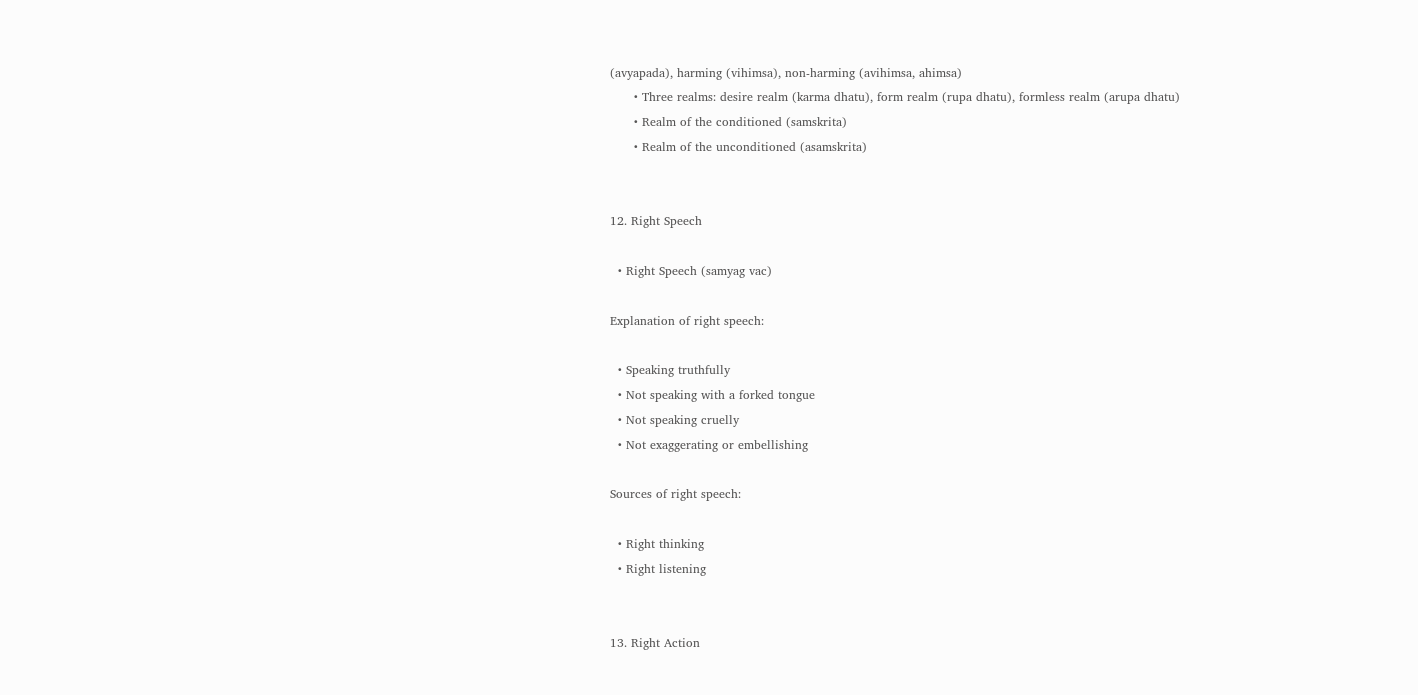(avyapada), harming (vihimsa), non-harming (avihimsa, ahimsa)
      • Three realms: desire realm (karma dhatu), form realm (rupa dhatu), formless realm (arupa dhatu)
      • Realm of the conditioned (samskrita)
      • Realm of the unconditioned (asamskrita)


12. Right Speech

  • Right Speech (samyag vac)

Explanation of right speech:

  • Speaking truthfully
  • Not speaking with a forked tongue
  • Not speaking cruelly
  • Not exaggerating or embellishing

Sources of right speech:

  • Right thinking
  • Right listening


13. Right Action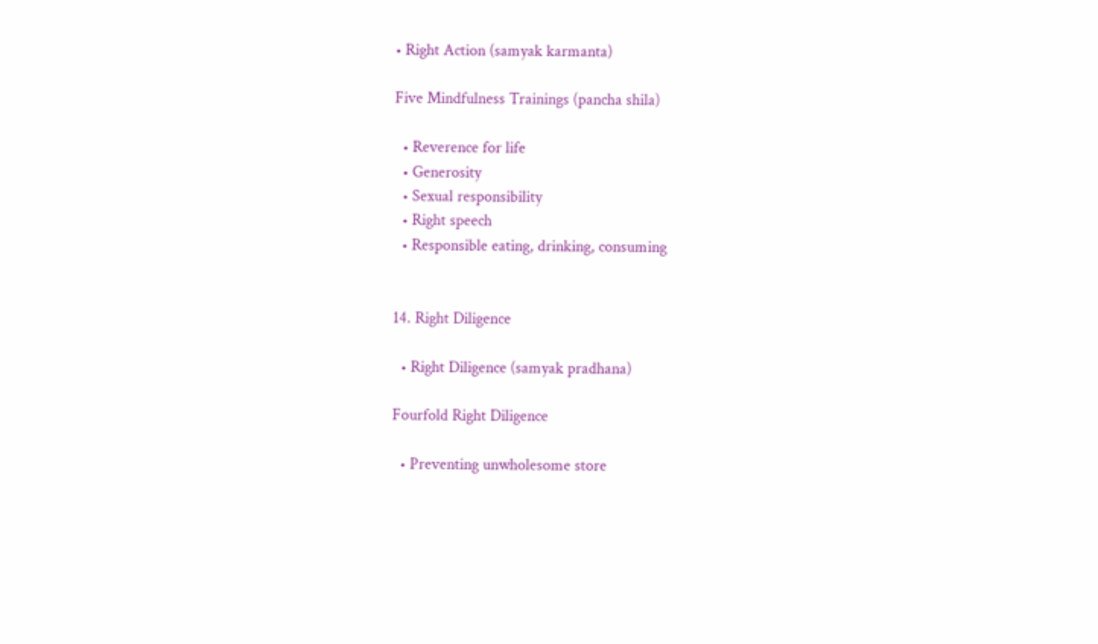• Right Action (samyak karmanta)

Five Mindfulness Trainings (pancha shila)

  • Reverence for life
  • Generosity
  • Sexual responsibility
  • Right speech
  • Responsible eating, drinking, consuming


14. Right Diligence

  • Right Diligence (samyak pradhana)

Fourfold Right Diligence

  • Preventing unwholesome store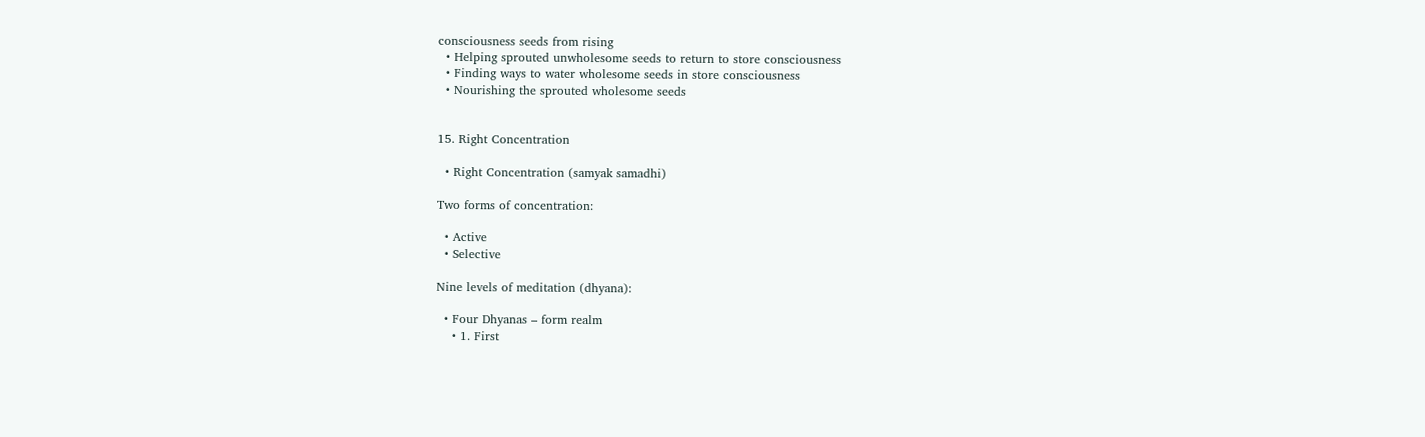consciousness seeds from rising
  • Helping sprouted unwholesome seeds to return to store consciousness
  • Finding ways to water wholesome seeds in store consciousness
  • Nourishing the sprouted wholesome seeds


15. Right Concentration

  • Right Concentration (samyak samadhi)

Two forms of concentration:

  • Active
  • Selective

Nine levels of meditation (dhyana):

  • Four Dhyanas – form realm
    • 1. First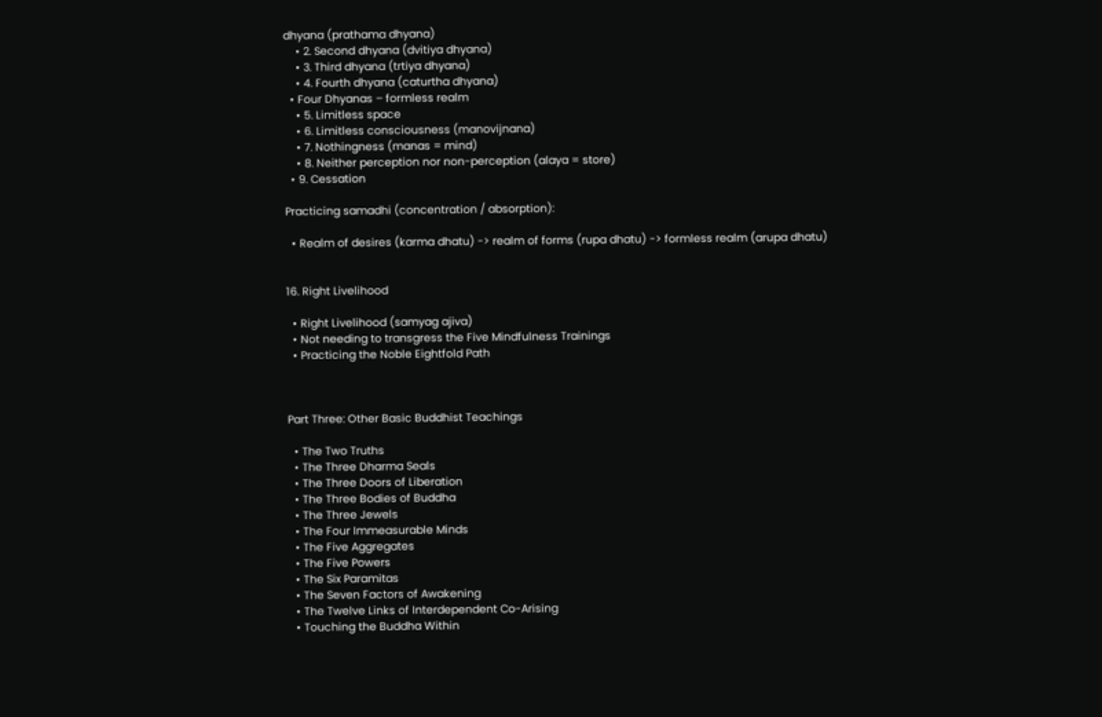dhyana (prathama dhyana)
    • 2. Second dhyana (dvitiya dhyana)
    • 3. Third dhyana (trtiya dhyana)
    • 4. Fourth dhyana (caturtha dhyana)
  • Four Dhyanas – formless realm
    • 5. Limitless space
    • 6. Limitless consciousness (manovijnana)
    • 7. Nothingness (manas = mind)
    • 8. Neither perception nor non-perception (alaya = store)
  • 9. Cessation

Practicing samadhi (concentration / absorption):

  • Realm of desires (karma dhatu) -> realm of forms (rupa dhatu) -> formless realm (arupa dhatu)


16. Right Livelihood

  • Right Livelihood (samyag ajiva)
  • Not needing to transgress the Five Mindfulness Trainings
  • Practicing the Noble Eightfold Path



Part Three: Other Basic Buddhist Teachings

  • The Two Truths
  • The Three Dharma Seals
  • The Three Doors of Liberation
  • The Three Bodies of Buddha
  • The Three Jewels
  • The Four Immeasurable Minds
  • The Five Aggregates
  • The Five Powers
  • The Six Paramitas
  • The Seven Factors of Awakening
  • The Twelve Links of Interdependent Co-Arising
  • Touching the Buddha Within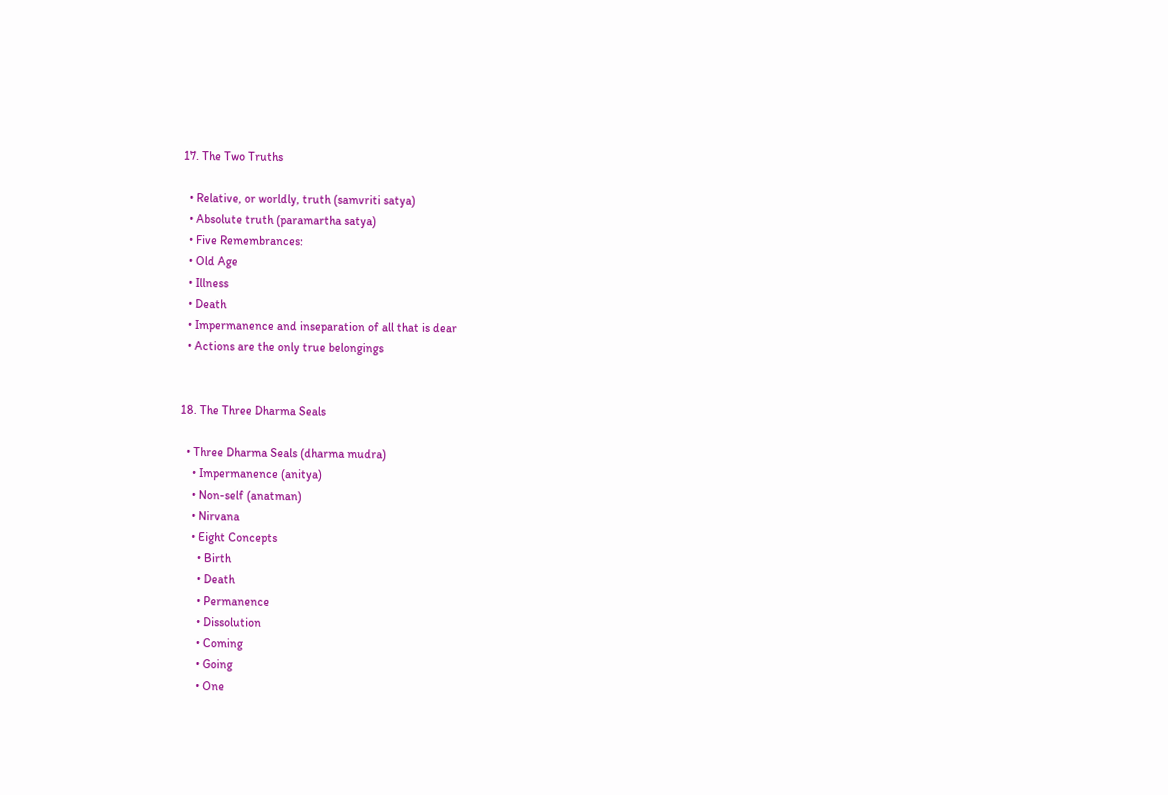17. The Two Truths

  • Relative, or worldly, truth (samvriti satya)
  • Absolute truth (paramartha satya)
  • Five Remembrances:
  • Old Age
  • Illness
  • Death
  • Impermanence and inseparation of all that is dear
  • Actions are the only true belongings


18. The Three Dharma Seals

  • Three Dharma Seals (dharma mudra)
    • Impermanence (anitya)
    • Non-self (anatman)
    • Nirvana
    • Eight Concepts
      • Birth
      • Death
      • Permanence
      • Dissolution
      • Coming
      • Going
      • One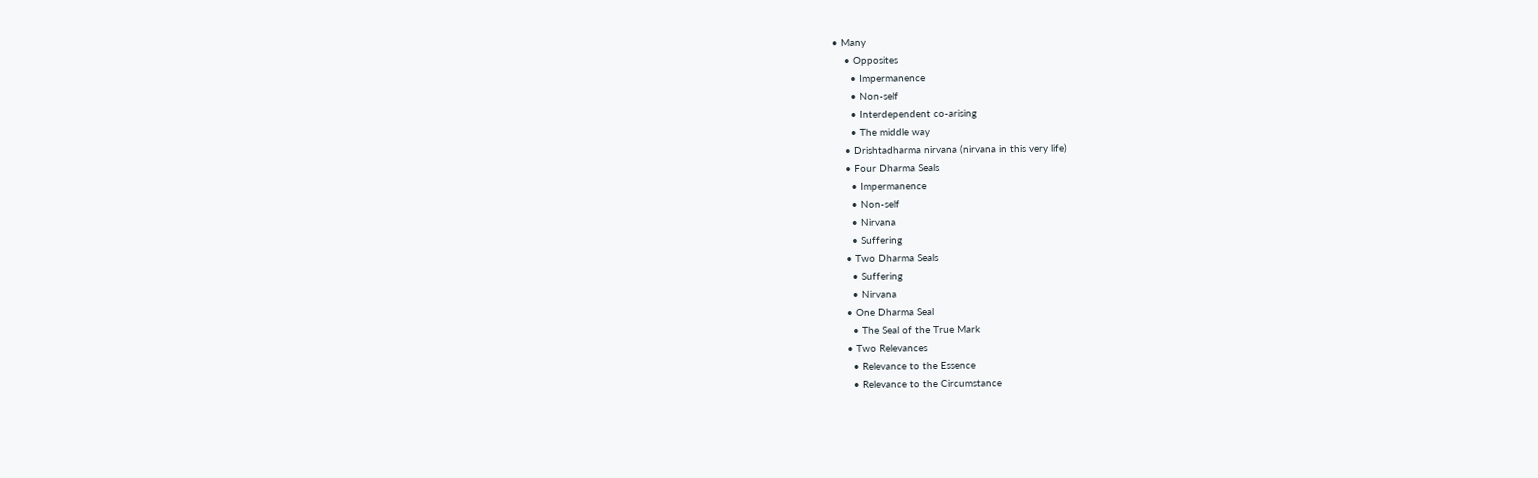• Many
    • Opposites
      • Impermanence
      • Non-self
      • Interdependent co-arising
      • The middle way
    • Drishtadharma nirvana (nirvana in this very life)
    • Four Dharma Seals
      • Impermanence
      • Non-self
      • Nirvana
      • Suffering
    • Two Dharma Seals
      • Suffering
      • Nirvana
    • One Dharma Seal
      • The Seal of the True Mark
    • Two Relevances
      • Relevance to the Essence
      • Relevance to the Circumstance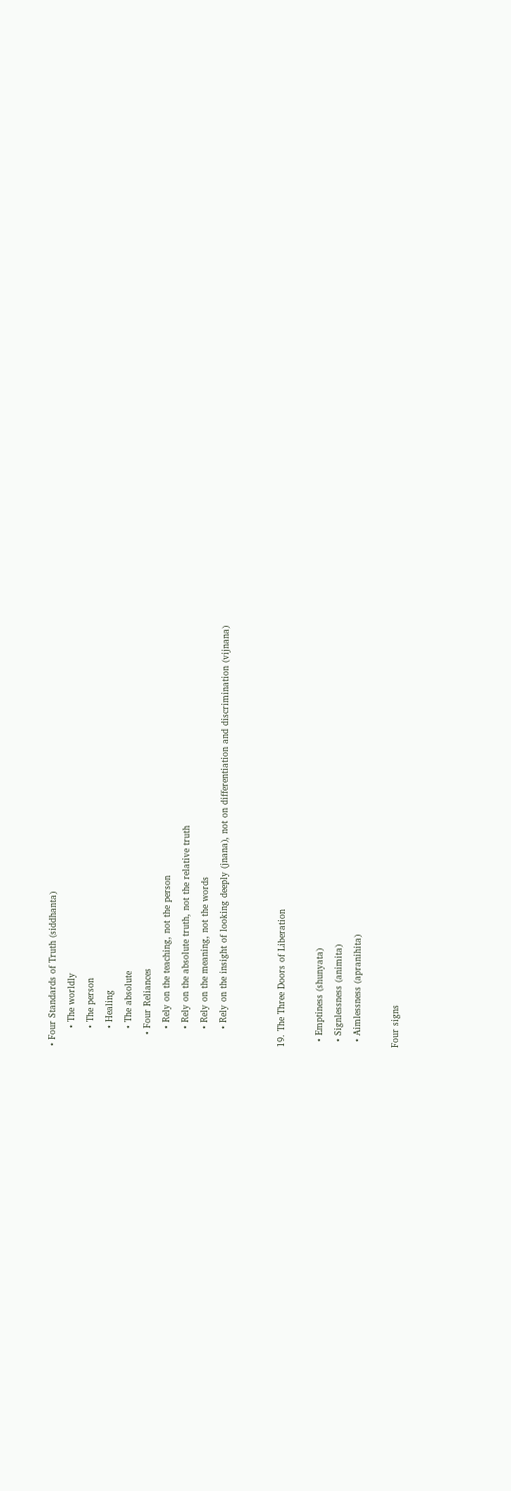• Four Standards of Truth (siddhanta)
      • The worldly
      • The person
      • Healing
      • The absolute
    • Four Reliances
      • Rely on the teaching, not the person
      • Rely on the absolute truth, not the relative truth
      • Rely on the meaning, not the words
      • Rely on the insight of looking deeply (jnana), not on differentiation and discrimination (vijnana)


19. The Three Doors of Liberation

  • Emptiness (shunyata)
  • Signlessness (animita)
  • Aimlessness (apranihita)

Four signs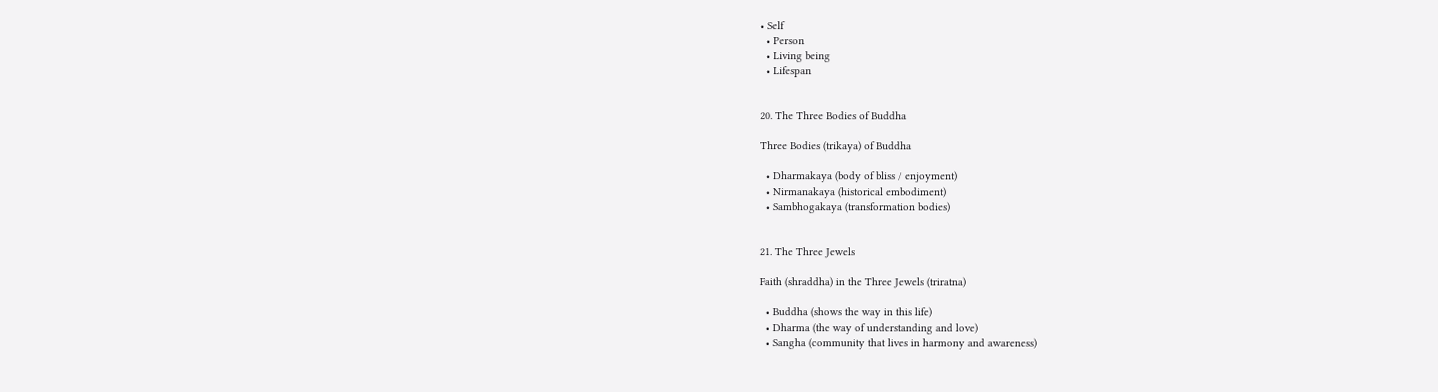• Self
  • Person
  • Living being
  • Lifespan


20. The Three Bodies of Buddha

Three Bodies (trikaya) of Buddha

  • Dharmakaya (body of bliss / enjoyment)
  • Nirmanakaya (historical embodiment)
  • Sambhogakaya (transformation bodies)


21. The Three Jewels

Faith (shraddha) in the Three Jewels (triratna)

  • Buddha (shows the way in this life)
  • Dharma (the way of understanding and love)
  • Sangha (community that lives in harmony and awareness)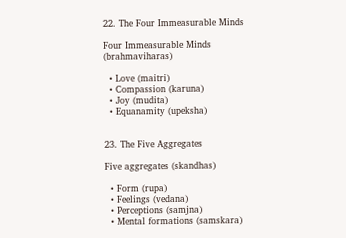22. The Four Immeasurable Minds

Four Immeasurable Minds (brahmaviharas)

  • Love (maitri)
  • Compassion (karuna)
  • Joy (mudita)
  • Equanamity (upeksha)


23. The Five Aggregates

Five aggregates (skandhas)

  • Form (rupa)
  • Feelings (vedana)
  • Perceptions (samjna)
  • Mental formations (samskara)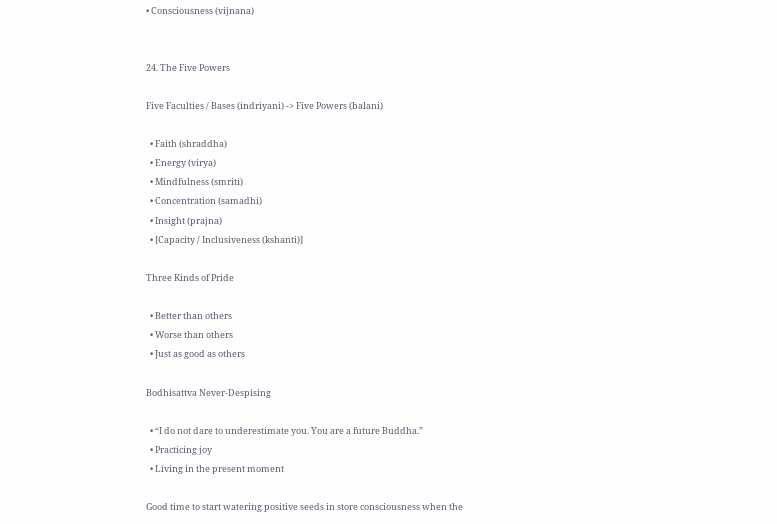• Consciousness (vijnana)


24. The Five Powers

Five Faculties / Bases (indriyani) -> Five Powers (balani)

  • Faith (shraddha)
  • Energy (virya)
  • Mindfulness (smriti)
  • Concentration (samadhi)
  • Insight (prajna)
  • [Capacity / Inclusiveness (kshanti)]

Three Kinds of Pride

  • Better than others
  • Worse than others
  • Just as good as others

Bodhisattva Never-Despising

  • “I do not dare to underestimate you. You are a future Buddha.”
  • Practicing joy
  • Living in the present moment

Good time to start watering positive seeds in store consciousness when the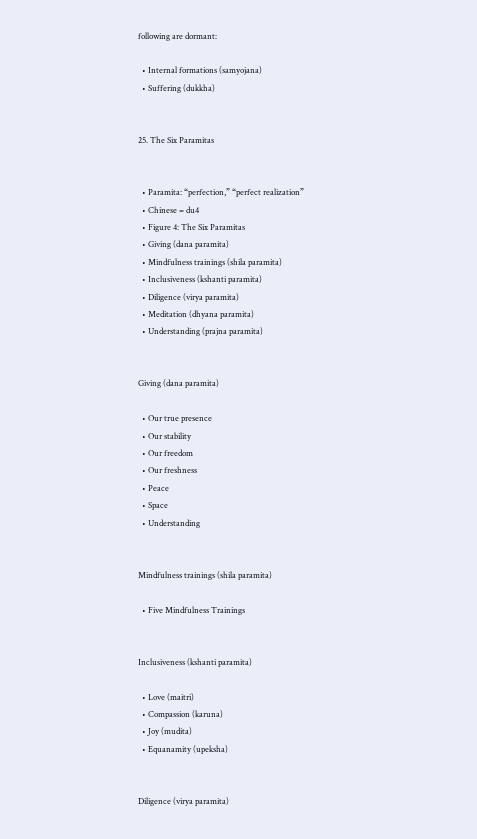following are dormant:

  • Internal formations (samyojana)
  • Suffering (dukkha)


25. The Six Paramitas


  • Paramita: “perfection,” “perfect realization”
  • Chinese = du4
  • Figure 4: The Six Paramitas
  • Giving (dana paramita)
  • Mindfulness trainings (shila paramita)
  • Inclusiveness (kshanti paramita)
  • Diligence (virya paramita)
  • Meditation (dhyana paramita)
  • Understanding (prajna paramita)


Giving (dana paramita)

  • Our true presence
  • Our stability
  • Our freedom
  • Our freshness
  • Peace
  • Space
  • Understanding


Mindfulness trainings (shila paramita)

  • Five Mindfulness Trainings


Inclusiveness (kshanti paramita)

  • Love (maitri)
  • Compassion (karuna)
  • Joy (mudita)
  • Equanamity (upeksha)


Diligence (virya paramita)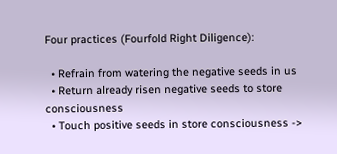Four practices (Fourfold Right Diligence):

  • Refrain from watering the negative seeds in us
  • Return already risen negative seeds to store consciousness
  • Touch positive seeds in store consciousness ->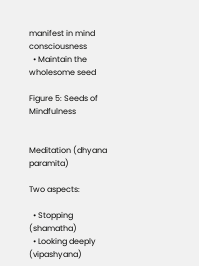manifest in mind consciousness
  • Maintain the wholesome seed

Figure 5: Seeds of Mindfulness


Meditation (dhyana paramita)

Two aspects:

  • Stopping (shamatha)
  • Looking deeply (vipashyana)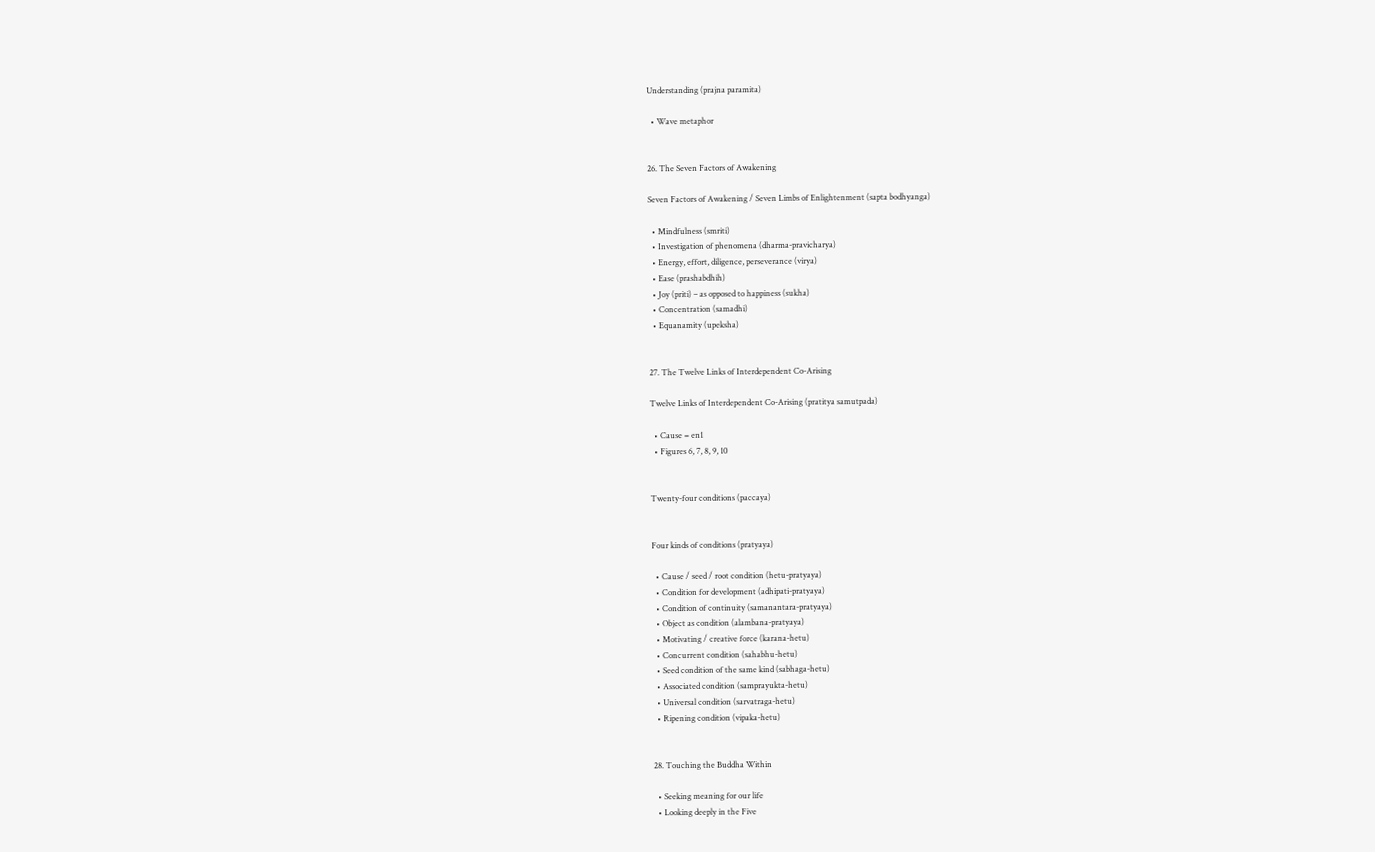Understanding (prajna paramita)

  • Wave metaphor


26. The Seven Factors of Awakening

Seven Factors of Awakening / Seven Limbs of Enlightenment (sapta bodhyanga)

  • Mindfulness (smriti)
  • Investigation of phenomena (dharma-pravicharya)
  • Energy, effort, diligence, perseverance (virya)
  • Ease (prashabdhih)
  • Joy (priti) – as opposed to happiness (sukha)
  • Concentration (samadhi)
  • Equanamity (upeksha)


27. The Twelve Links of Interdependent Co-Arising

Twelve Links of Interdependent Co-Arising (pratitya samutpada)

  • Cause = en1
  • Figures 6, 7, 8, 9, 10


Twenty-four conditions (paccaya)


Four kinds of conditions (pratyaya)

  • Cause / seed / root condition (hetu-pratyaya)
  • Condition for development (adhipati-pratyaya)
  • Condition of continuity (samanantara-pratyaya)
  • Object as condition (alambana-pratyaya)
  • Motivating / creative force (karana-hetu)
  • Concurrent condition (sahabhu-hetu)
  • Seed condition of the same kind (sabhaga-hetu)
  • Associated condition (samprayukta-hetu)
  • Universal condition (sarvatraga-hetu)
  • Ripening condition (vipaka-hetu)


28. Touching the Buddha Within

  • Seeking meaning for our life
  • Looking deeply in the Five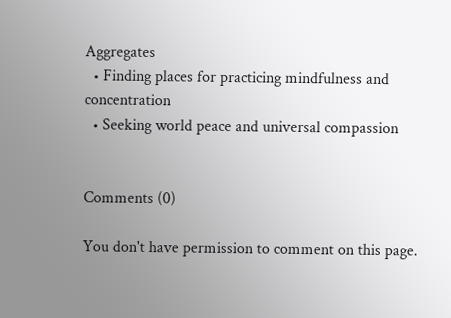Aggregates
  • Finding places for practicing mindfulness and concentration
  • Seeking world peace and universal compassion


Comments (0)

You don't have permission to comment on this page.